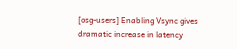[osg-users] Enabling Vsync gives dramatic increase in latency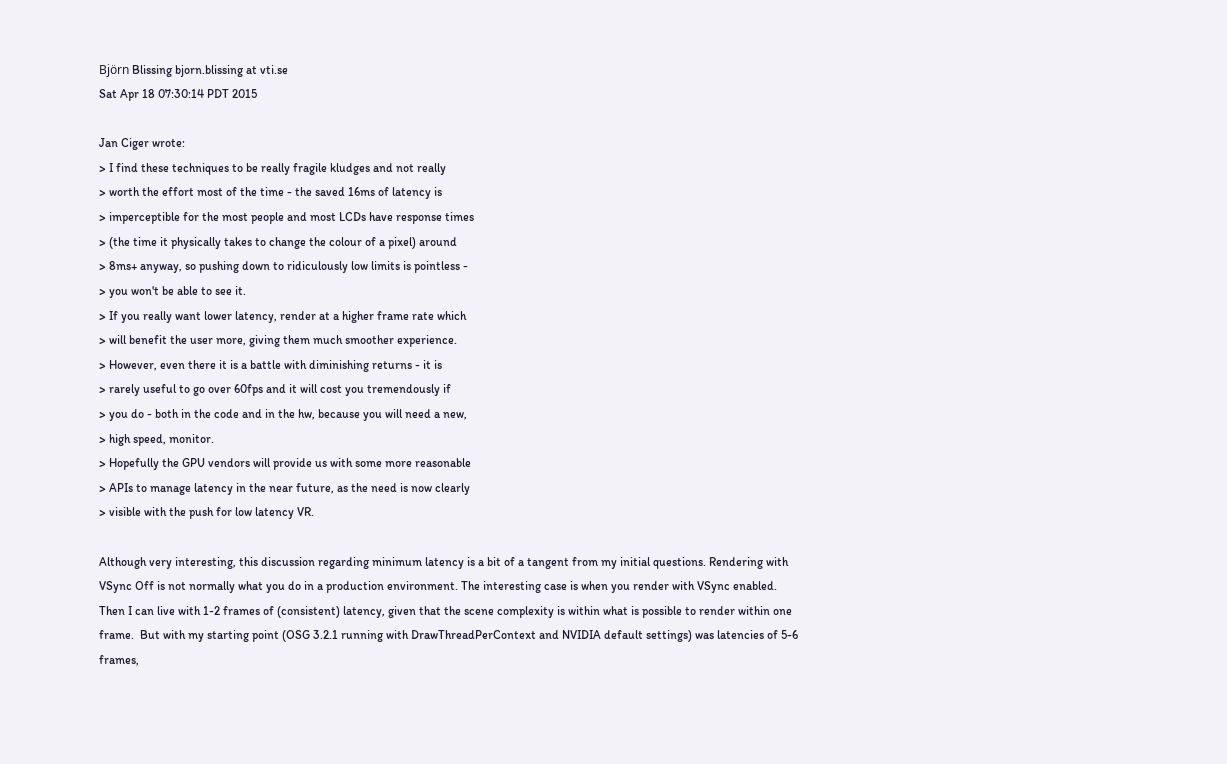Björn Blissing bjorn.blissing at vti.se
Sat Apr 18 07:30:14 PDT 2015

Jan Ciger wrote:
> I find these techniques to be really fragile kludges and not really
> worth the effort most of the time - the saved 16ms of latency is
> imperceptible for the most people and most LCDs have response times
> (the time it physically takes to change the colour of a pixel) around
> 8ms+ anyway, so pushing down to ridiculously low limits is pointless -
> you won't be able to see it.
> If you really want lower latency, render at a higher frame rate which
> will benefit the user more, giving them much smoother experience.
> However, even there it is a battle with diminishing returns - it is
> rarely useful to go over 60fps and it will cost you tremendously if
> you do - both in the code and in the hw, because you will need a new,
> high speed, monitor.
> Hopefully the GPU vendors will provide us with some more reasonable
> APIs to manage latency in the near future, as the need is now clearly
> visible with the push for low latency VR.

Although very interesting, this discussion regarding minimum latency is a bit of a tangent from my initial questions. Rendering with VSync Off is not normally what you do in a production environment. The interesting case is when you render with VSync enabled. Then I can live with 1-2 frames of (consistent) latency, given that the scene complexity is within what is possible to render within one frame.  But with my starting point (OSG 3.2.1 running with DrawThreadPerContext and NVIDIA default settings) was latencies of 5-6 frames,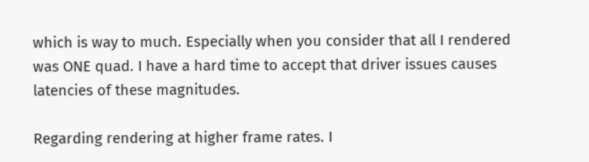which is way to much. Especially when you consider that all I rendered was ONE quad. I have a hard time to accept that driver issues causes latencies of these magnitudes.

Regarding rendering at higher frame rates. I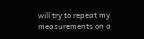will try to repeat my measurements on a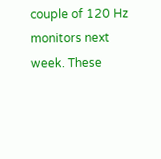couple of 120 Hz monitors next week. These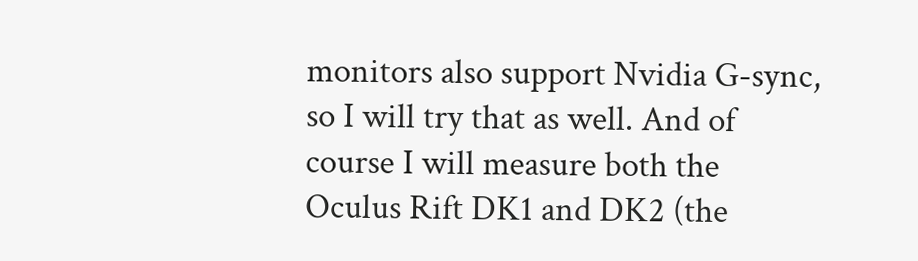monitors also support Nvidia G-sync, so I will try that as well. And of course I will measure both the Oculus Rift DK1 and DK2 (the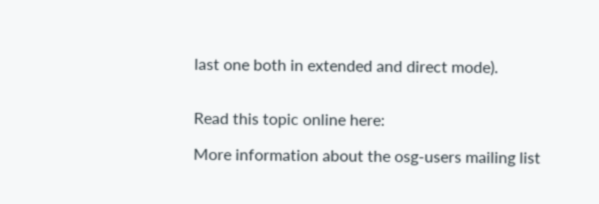last one both in extended and direct mode).


Read this topic online here:

More information about the osg-users mailing list